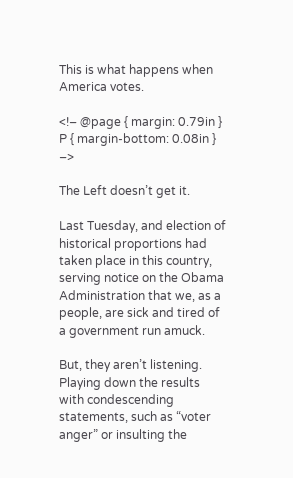This is what happens when America votes.

<!– @page { margin: 0.79in } P { margin-bottom: 0.08in } –>

The Left doesn’t get it.

Last Tuesday, and election of historical proportions had taken place in this country, serving notice on the Obama Administration that we, as a people, are sick and tired of a government run amuck.

But, they aren’t listening. Playing down the results with condescending statements, such as “voter anger” or insulting the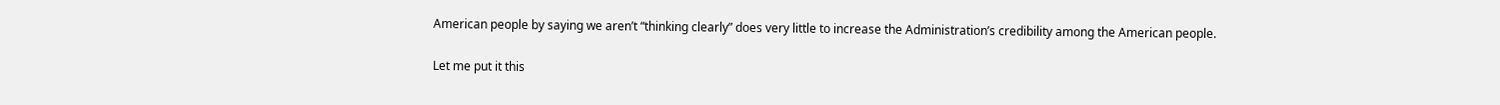American people by saying we aren’t “thinking clearly” does very little to increase the Administration’s credibility among the American people.

Let me put it this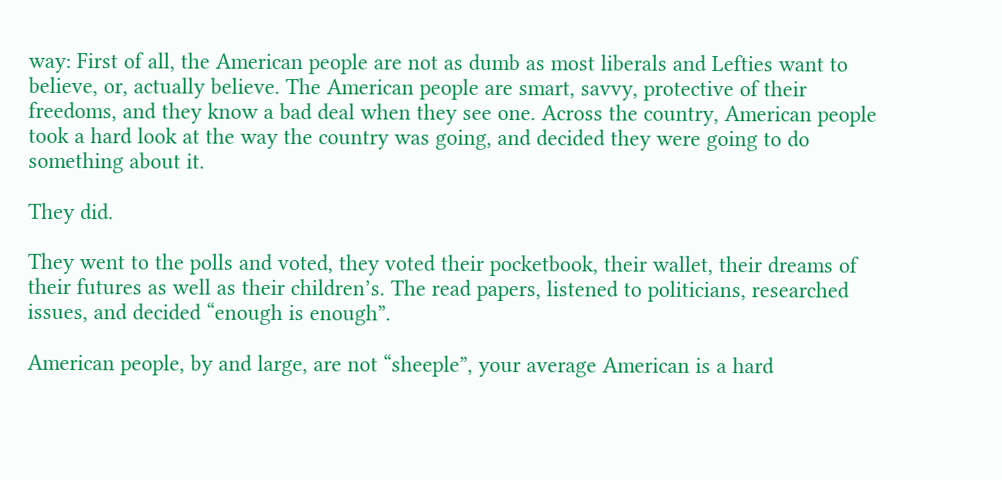way: First of all, the American people are not as dumb as most liberals and Lefties want to believe, or, actually believe. The American people are smart, savvy, protective of their freedoms, and they know a bad deal when they see one. Across the country, American people took a hard look at the way the country was going, and decided they were going to do something about it.

They did.

They went to the polls and voted, they voted their pocketbook, their wallet, their dreams of their futures as well as their children’s. The read papers, listened to politicians, researched issues, and decided “enough is enough”.

American people, by and large, are not “sheeple”, your average American is a hard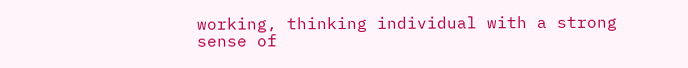working, thinking individual with a strong sense of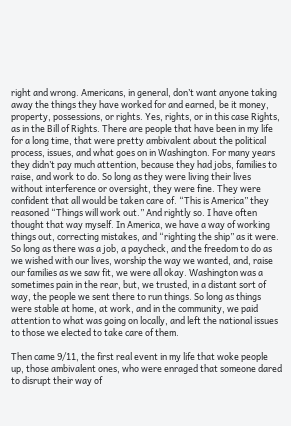right and wrong. Americans, in general, don’t want anyone taking away the things they have worked for and earned, be it money, property, possessions, or rights. Yes, rights, or in this case Rights, as in the Bill of Rights. There are people that have been in my life for a long time, that were pretty ambivalent about the political process, issues, and what goes on in Washington. For many years they didn’t pay much attention, because they had jobs, families to raise, and work to do. So long as they were living their lives without interference or oversight, they were fine. They were confident that all would be taken care of. “This is America” they reasoned “Things will work out.” And rightly so. I have often thought that way myself. In America, we have a way of working things out, correcting mistakes, and “righting the ship” as it were. So long as there was a job, a paycheck, and the freedom to do as we wished with our lives, worship the way we wanted, and, raise our families as we saw fit, we were all okay. Washington was a sometimes pain in the rear, but, we trusted, in a distant sort of way, the people we sent there to run things. So long as things were stable at home, at work, and in the community, we paid attention to what was going on locally, and left the national issues to those we elected to take care of them.

Then came 9/11, the first real event in my life that woke people up, those ambivalent ones, who were enraged that someone dared to disrupt their way of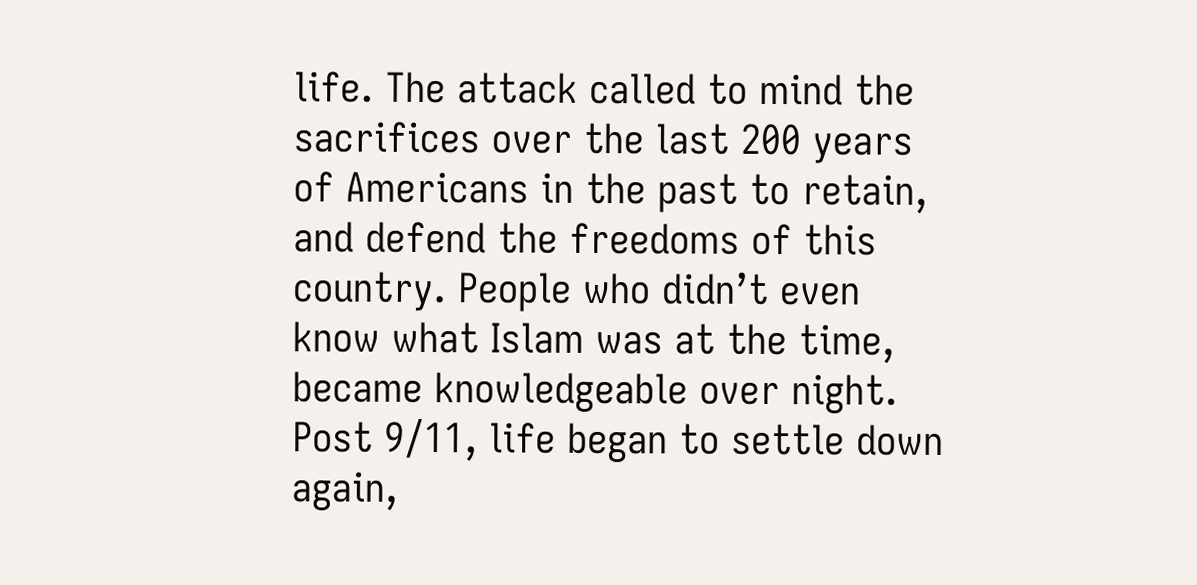life. The attack called to mind the sacrifices over the last 200 years of Americans in the past to retain, and defend the freedoms of this country. People who didn’t even know what Islam was at the time, became knowledgeable over night. Post 9/11, life began to settle down again,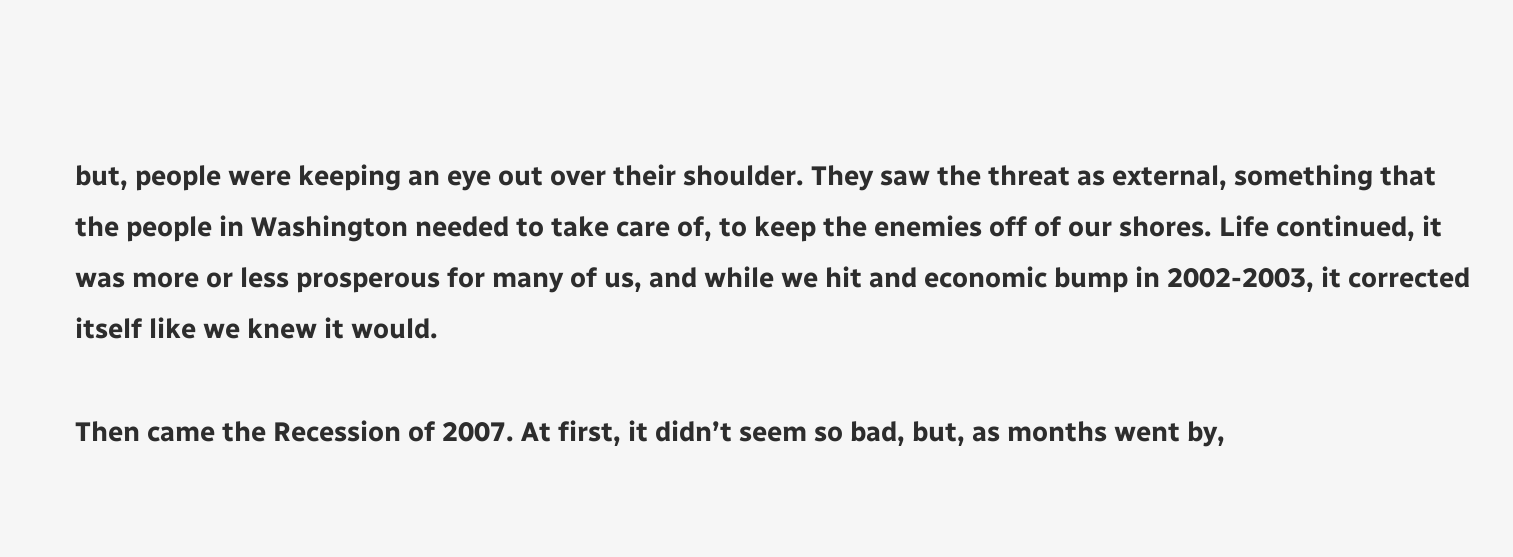but, people were keeping an eye out over their shoulder. They saw the threat as external, something that the people in Washington needed to take care of, to keep the enemies off of our shores. Life continued, it was more or less prosperous for many of us, and while we hit and economic bump in 2002-2003, it corrected itself like we knew it would.

Then came the Recession of 2007. At first, it didn’t seem so bad, but, as months went by,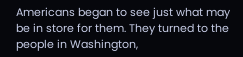Americans began to see just what may be in store for them. They turned to the people in Washington,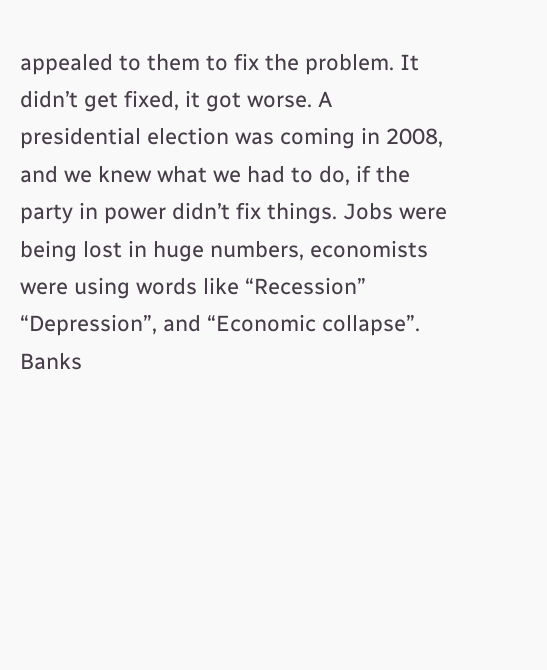appealed to them to fix the problem. It didn’t get fixed, it got worse. A presidential election was coming in 2008, and we knew what we had to do, if the party in power didn’t fix things. Jobs were being lost in huge numbers, economists were using words like “Recession” “Depression”, and “Economic collapse”. Banks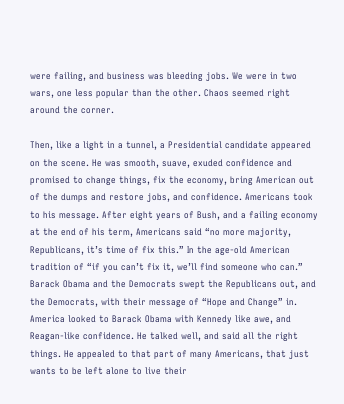were failing, and business was bleeding jobs. We were in two wars, one less popular than the other. Chaos seemed right around the corner.

Then, like a light in a tunnel, a Presidential candidate appeared on the scene. He was smooth, suave, exuded confidence and promised to change things, fix the economy, bring American out of the dumps and restore jobs, and confidence. Americans took to his message. After eight years of Bush, and a failing economy at the end of his term, Americans said “no more majority, Republicans, it’s time of fix this.” In the age-old American tradition of “if you can’t fix it, we’ll find someone who can.” Barack Obama and the Democrats swept the Republicans out, and the Democrats, with their message of “Hope and Change” in. America looked to Barack Obama with Kennedy like awe, and Reagan-like confidence. He talked well, and said all the right things. He appealed to that part of many Americans, that just wants to be left alone to live their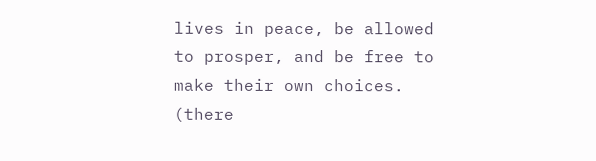lives in peace, be allowed to prosper, and be free to make their own choices. (there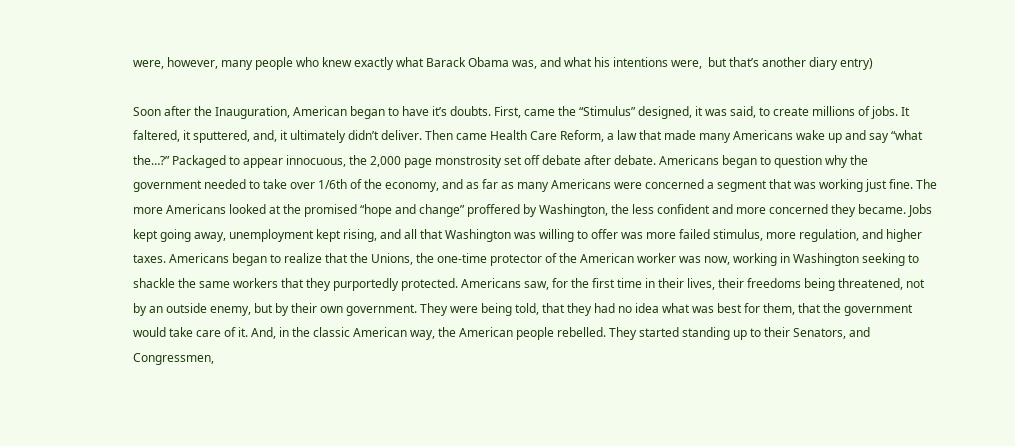were, however, many people who knew exactly what Barack Obama was, and what his intentions were,  but that’s another diary entry)

Soon after the Inauguration, American began to have it’s doubts. First, came the “Stimulus” designed, it was said, to create millions of jobs. It faltered, it sputtered, and, it ultimately didn’t deliver. Then came Health Care Reform, a law that made many Americans wake up and say “what the…?” Packaged to appear innocuous, the 2,000 page monstrosity set off debate after debate. Americans began to question why the government needed to take over 1/6th of the economy, and as far as many Americans were concerned a segment that was working just fine. The more Americans looked at the promised “hope and change” proffered by Washington, the less confident and more concerned they became. Jobs kept going away, unemployment kept rising, and all that Washington was willing to offer was more failed stimulus, more regulation, and higher taxes. Americans began to realize that the Unions, the one-time protector of the American worker was now, working in Washington seeking to shackle the same workers that they purportedly protected. Americans saw, for the first time in their lives, their freedoms being threatened, not by an outside enemy, but by their own government. They were being told, that they had no idea what was best for them, that the government would take care of it. And, in the classic American way, the American people rebelled. They started standing up to their Senators, and Congressmen,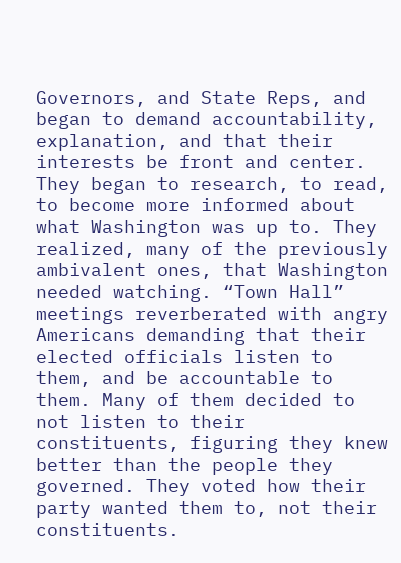Governors, and State Reps, and began to demand accountability, explanation, and that their interests be front and center. They began to research, to read, to become more informed about what Washington was up to. They realized, many of the previously ambivalent ones, that Washington needed watching. “Town Hall” meetings reverberated with angry Americans demanding that their elected officials listen to them, and be accountable to them. Many of them decided to not listen to their constituents, figuring they knew better than the people they governed. They voted how their party wanted them to, not their constituents.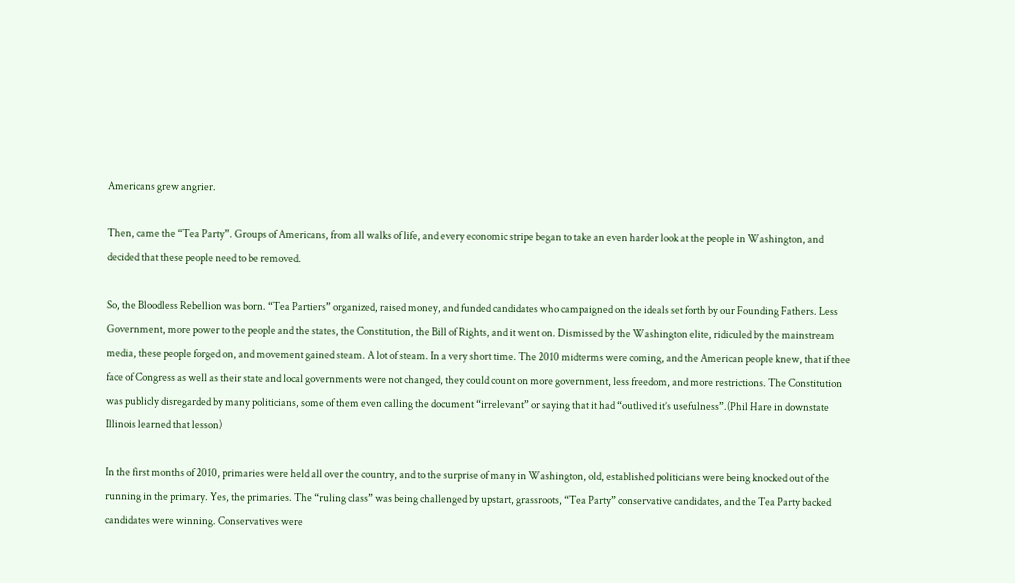Americans grew angrier.

Then, came the “Tea Party”. Groups of Americans, from all walks of life, and every economic stripe began to take an even harder look at the people in Washington, and decided that these people need to be removed.

So, the Bloodless Rebellion was born. “Tea Partiers” organized, raised money, and funded candidates who campaigned on the ideals set forth by our Founding Fathers. Less Government, more power to the people and the states, the Constitution, the Bill of Rights, and it went on. Dismissed by the Washington elite, ridiculed by the mainstream media, these people forged on, and movement gained steam. A lot of steam. In a very short time. The 2010 midterms were coming, and the American people knew, that if thee face of Congress as well as their state and local governments were not changed, they could count on more government, less freedom, and more restrictions. The Constitution was publicly disregarded by many politicians, some of them even calling the document “irrelevant” or saying that it had “outlived it’s usefulness”.(Phil Hare in downstate Illinois learned that lesson)

In the first months of 2010, primaries were held all over the country, and to the surprise of many in Washington, old, established politicians were being knocked out of the running in the primary. Yes, the primaries. The “ruling class” was being challenged by upstart, grassroots, “Tea Party” conservative candidates, and the Tea Party backed candidates were winning. Conservatives were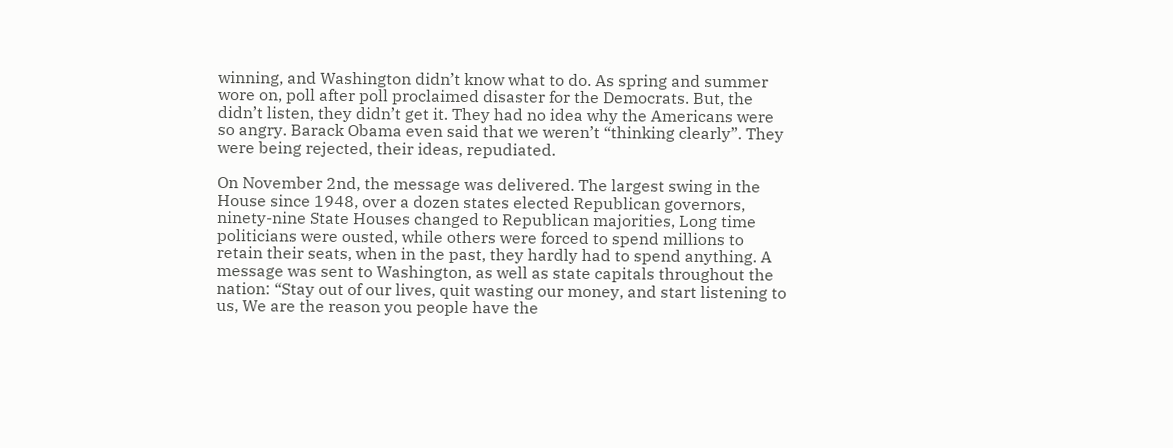winning, and Washington didn’t know what to do. As spring and summer wore on, poll after poll proclaimed disaster for the Democrats. But, the didn’t listen, they didn’t get it. They had no idea why the Americans were so angry. Barack Obama even said that we weren’t “thinking clearly”. They were being rejected, their ideas, repudiated.

On November 2nd, the message was delivered. The largest swing in the House since 1948, over a dozen states elected Republican governors, ninety-nine State Houses changed to Republican majorities, Long time politicians were ousted, while others were forced to spend millions to retain their seats, when in the past, they hardly had to spend anything. A message was sent to Washington, as well as state capitals throughout the nation: “Stay out of our lives, quit wasting our money, and start listening to us, We are the reason you people have the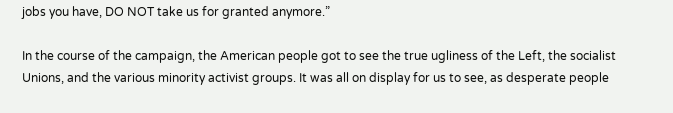jobs you have, DO NOT take us for granted anymore.”

In the course of the campaign, the American people got to see the true ugliness of the Left, the socialist Unions, and the various minority activist groups. It was all on display for us to see, as desperate people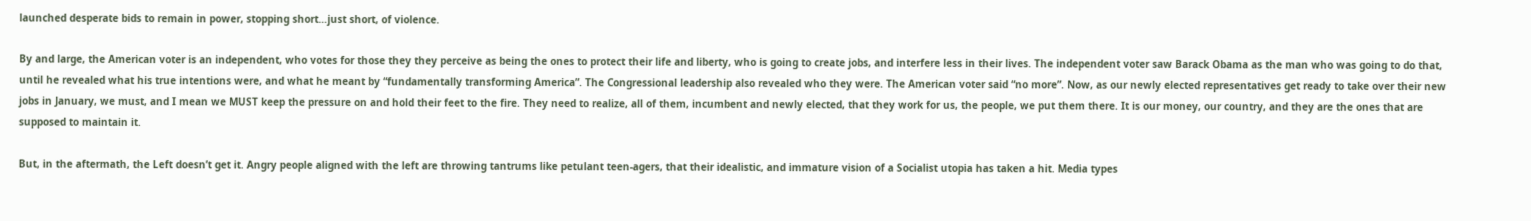launched desperate bids to remain in power, stopping short…just short, of violence.

By and large, the American voter is an independent, who votes for those they they perceive as being the ones to protect their life and liberty, who is going to create jobs, and interfere less in their lives. The independent voter saw Barack Obama as the man who was going to do that, until he revealed what his true intentions were, and what he meant by “fundamentally transforming America”. The Congressional leadership also revealed who they were. The American voter said “no more”. Now, as our newly elected representatives get ready to take over their new jobs in January, we must, and I mean we MUST keep the pressure on and hold their feet to the fire. They need to realize, all of them, incumbent and newly elected, that they work for us, the people, we put them there. It is our money, our country, and they are the ones that are supposed to maintain it.

But, in the aftermath, the Left doesn’t get it. Angry people aligned with the left are throwing tantrums like petulant teen-agers, that their idealistic, and immature vision of a Socialist utopia has taken a hit. Media types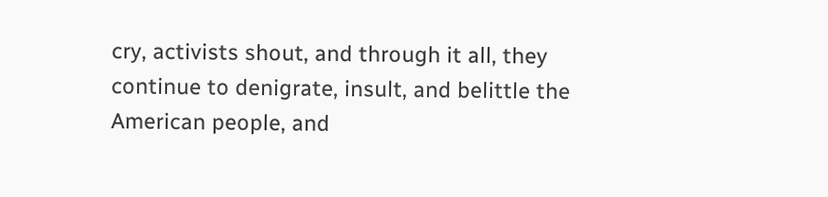cry, activists shout, and through it all, they continue to denigrate, insult, and belittle the American people, and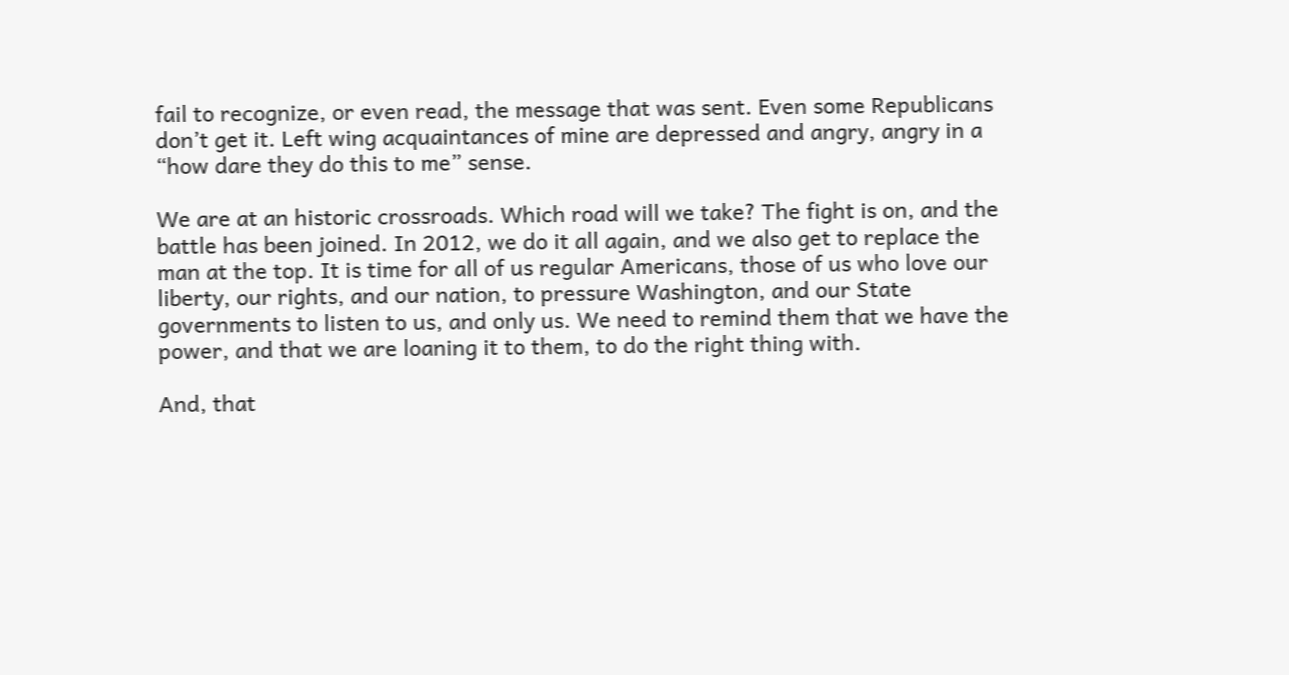fail to recognize, or even read, the message that was sent. Even some Republicans don’t get it. Left wing acquaintances of mine are depressed and angry, angry in a “how dare they do this to me” sense.

We are at an historic crossroads. Which road will we take? The fight is on, and the battle has been joined. In 2012, we do it all again, and we also get to replace the man at the top. It is time for all of us regular Americans, those of us who love our liberty, our rights, and our nation, to pressure Washington, and our State governments to listen to us, and only us. We need to remind them that we have the power, and that we are loaning it to them, to do the right thing with.

And, that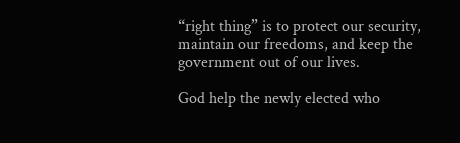“right thing” is to protect our security, maintain our freedoms, and keep the government out of our lives.

God help the newly elected who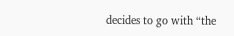decides to go with “the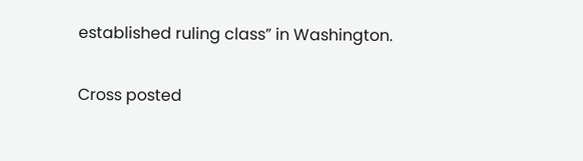established ruling class” in Washington.

Cross posted